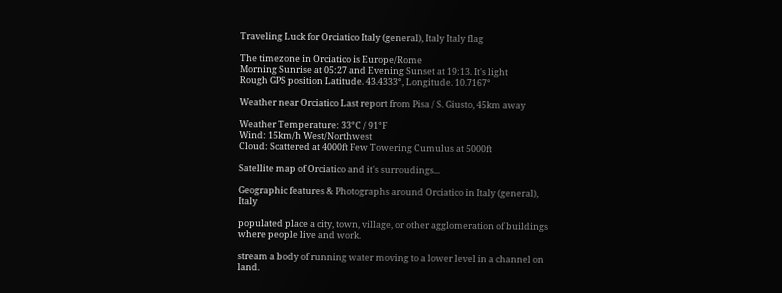Traveling Luck for Orciatico Italy (general), Italy Italy flag

The timezone in Orciatico is Europe/Rome
Morning Sunrise at 05:27 and Evening Sunset at 19:13. It's light
Rough GPS position Latitude. 43.4333°, Longitude. 10.7167°

Weather near Orciatico Last report from Pisa / S. Giusto, 45km away

Weather Temperature: 33°C / 91°F
Wind: 15km/h West/Northwest
Cloud: Scattered at 4000ft Few Towering Cumulus at 5000ft

Satellite map of Orciatico and it's surroudings...

Geographic features & Photographs around Orciatico in Italy (general), Italy

populated place a city, town, village, or other agglomeration of buildings where people live and work.

stream a body of running water moving to a lower level in a channel on land.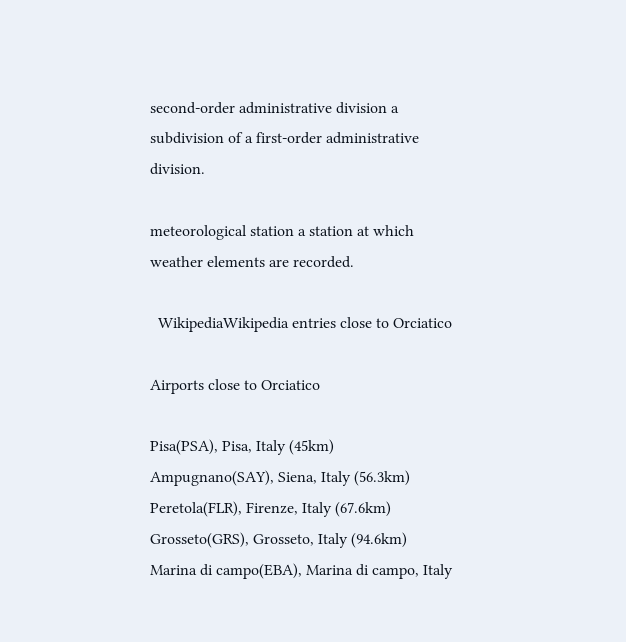second-order administrative division a subdivision of a first-order administrative division.

meteorological station a station at which weather elements are recorded.

  WikipediaWikipedia entries close to Orciatico

Airports close to Orciatico

Pisa(PSA), Pisa, Italy (45km)
Ampugnano(SAY), Siena, Italy (56.3km)
Peretola(FLR), Firenze, Italy (67.6km)
Grosseto(GRS), Grosseto, Italy (94.6km)
Marina di campo(EBA), Marina di campo, Italy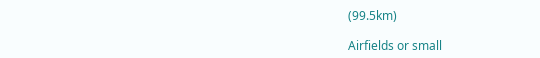(99.5km)

Airfields or small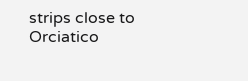strips close to Orciatico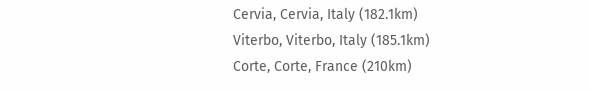Cervia, Cervia, Italy (182.1km)
Viterbo, Viterbo, Italy (185.1km)
Corte, Corte, France (210km)